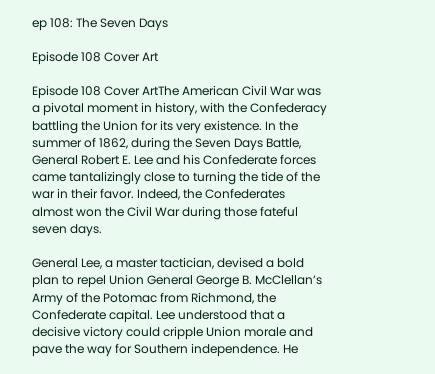ep 108: The Seven Days

Episode 108 Cover Art

Episode 108 Cover ArtThe American Civil War was a pivotal moment in history, with the Confederacy battling the Union for its very existence. In the summer of 1862, during the Seven Days Battle, General Robert E. Lee and his Confederate forces came tantalizingly close to turning the tide of the war in their favor. Indeed, the Confederates almost won the Civil War during those fateful seven days.

General Lee, a master tactician, devised a bold plan to repel Union General George B. McClellan’s Army of the Potomac from Richmond, the Confederate capital. Lee understood that a decisive victory could cripple Union morale and pave the way for Southern independence. He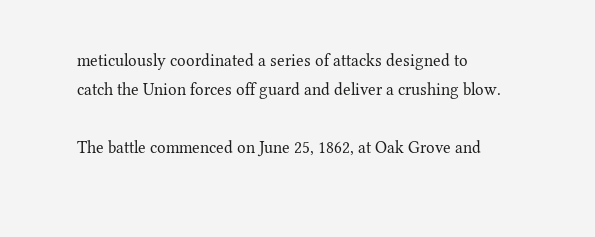meticulously coordinated a series of attacks designed to catch the Union forces off guard and deliver a crushing blow.

The battle commenced on June 25, 1862, at Oak Grove and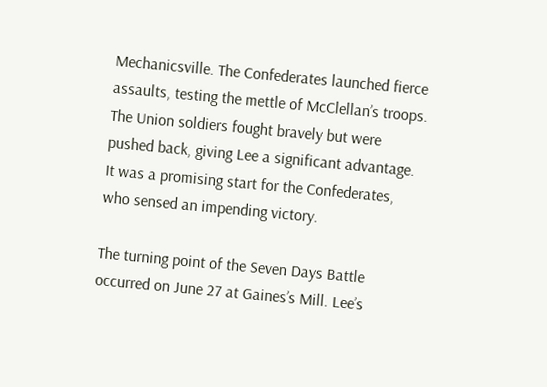Mechanicsville. The Confederates launched fierce assaults, testing the mettle of McClellan’s troops. The Union soldiers fought bravely but were pushed back, giving Lee a significant advantage. It was a promising start for the Confederates, who sensed an impending victory.

The turning point of the Seven Days Battle occurred on June 27 at Gaines’s Mill. Lee’s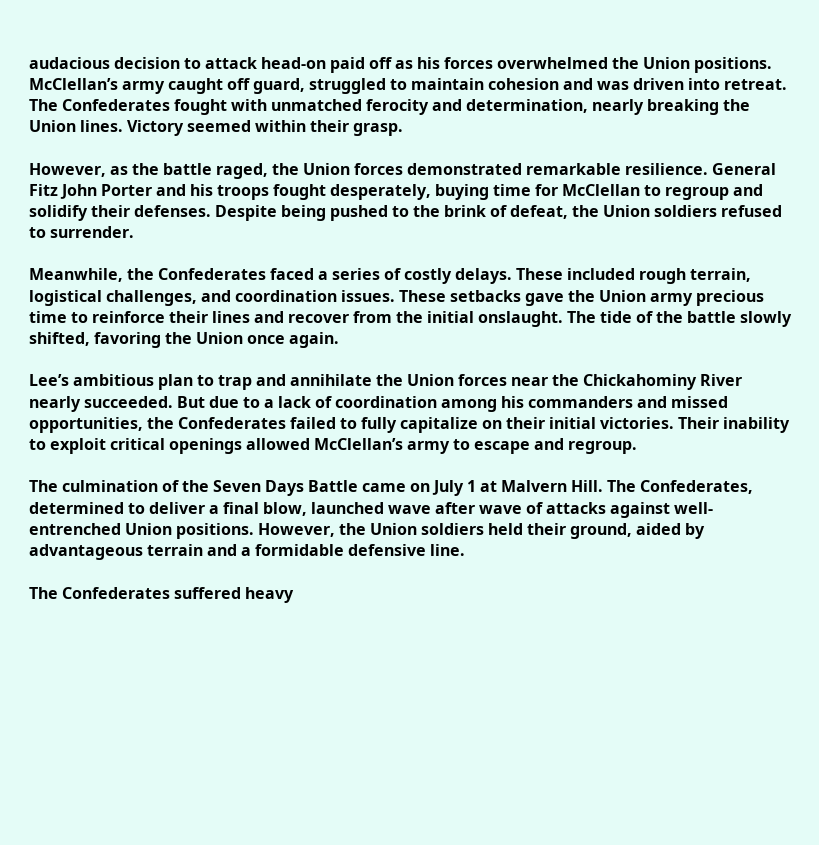audacious decision to attack head-on paid off as his forces overwhelmed the Union positions. McClellan’s army caught off guard, struggled to maintain cohesion and was driven into retreat. The Confederates fought with unmatched ferocity and determination, nearly breaking the Union lines. Victory seemed within their grasp.

However, as the battle raged, the Union forces demonstrated remarkable resilience. General Fitz John Porter and his troops fought desperately, buying time for McClellan to regroup and solidify their defenses. Despite being pushed to the brink of defeat, the Union soldiers refused to surrender.

Meanwhile, the Confederates faced a series of costly delays. These included rough terrain, logistical challenges, and coordination issues. These setbacks gave the Union army precious time to reinforce their lines and recover from the initial onslaught. The tide of the battle slowly shifted, favoring the Union once again.

Lee’s ambitious plan to trap and annihilate the Union forces near the Chickahominy River nearly succeeded. But due to a lack of coordination among his commanders and missed opportunities, the Confederates failed to fully capitalize on their initial victories. Their inability to exploit critical openings allowed McClellan’s army to escape and regroup.

The culmination of the Seven Days Battle came on July 1 at Malvern Hill. The Confederates, determined to deliver a final blow, launched wave after wave of attacks against well-entrenched Union positions. However, the Union soldiers held their ground, aided by advantageous terrain and a formidable defensive line.

The Confederates suffered heavy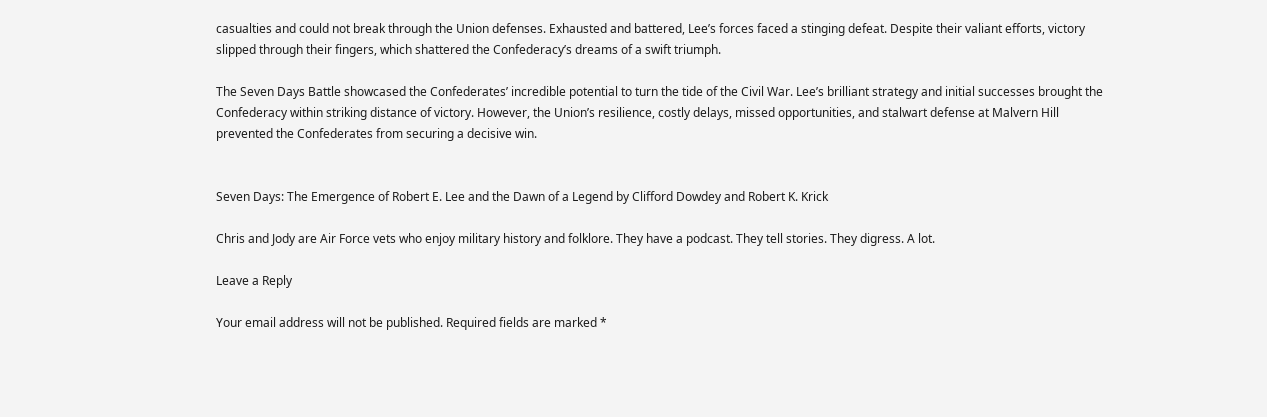casualties and could not break through the Union defenses. Exhausted and battered, Lee’s forces faced a stinging defeat. Despite their valiant efforts, victory slipped through their fingers, which shattered the Confederacy’s dreams of a swift triumph.

The Seven Days Battle showcased the Confederates’ incredible potential to turn the tide of the Civil War. Lee’s brilliant strategy and initial successes brought the Confederacy within striking distance of victory. However, the Union’s resilience, costly delays, missed opportunities, and stalwart defense at Malvern Hill prevented the Confederates from securing a decisive win.


Seven Days: The Emergence of Robert E. Lee and the Dawn of a Legend by Clifford Dowdey and Robert K. Krick

Chris and Jody are Air Force vets who enjoy military history and folklore. They have a podcast. They tell stories. They digress. A lot.

Leave a Reply

Your email address will not be published. Required fields are marked *